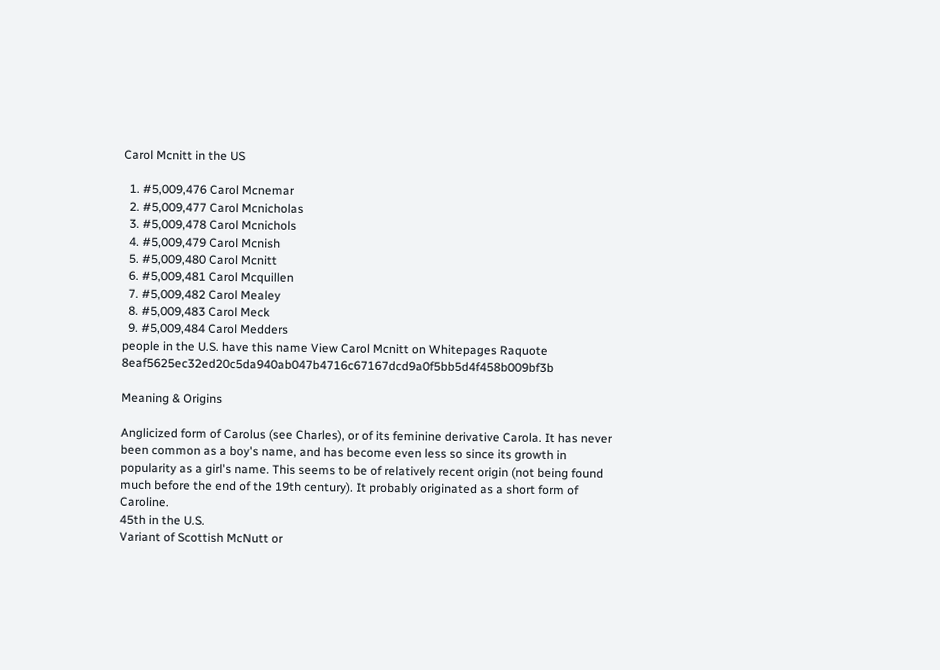Carol Mcnitt in the US

  1. #5,009,476 Carol Mcnemar
  2. #5,009,477 Carol Mcnicholas
  3. #5,009,478 Carol Mcnichols
  4. #5,009,479 Carol Mcnish
  5. #5,009,480 Carol Mcnitt
  6. #5,009,481 Carol Mcquillen
  7. #5,009,482 Carol Mealey
  8. #5,009,483 Carol Meck
  9. #5,009,484 Carol Medders
people in the U.S. have this name View Carol Mcnitt on Whitepages Raquote 8eaf5625ec32ed20c5da940ab047b4716c67167dcd9a0f5bb5d4f458b009bf3b

Meaning & Origins

Anglicized form of Carolus (see Charles), or of its feminine derivative Carola. It has never been common as a boy's name, and has become even less so since its growth in popularity as a girl's name. This seems to be of relatively recent origin (not being found much before the end of the 19th century). It probably originated as a short form of Caroline.
45th in the U.S.
Variant of Scottish McNutt or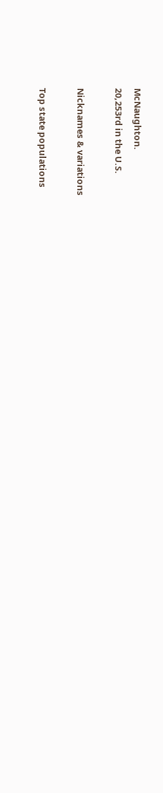McNaughton.
20,253rd in the U.S.

Nicknames & variations

Top state populations